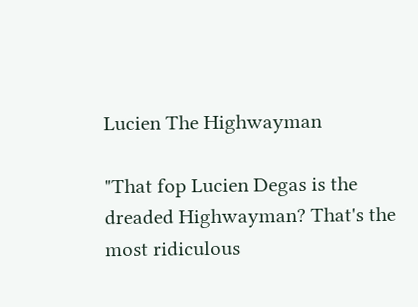Lucien The Highwayman

"That fop Lucien Degas is the dreaded Highwayman? That's the most ridiculous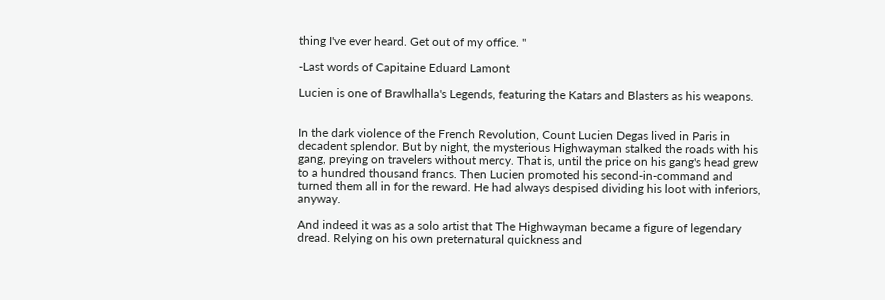thing I've ever heard. Get out of my office. "

-Last words of Capitaine Eduard Lamont

Lucien is one of Brawlhalla's Legends, featuring the Katars and Blasters as his weapons.


In the dark violence of the French Revolution, Count Lucien Degas lived in Paris in decadent splendor. But by night, the mysterious Highwayman stalked the roads with his gang, preying on travelers without mercy. That is, until the price on his gang's head grew to a hundred thousand francs. Then Lucien promoted his second-in-command and turned them all in for the reward. He had always despised dividing his loot with inferiors, anyway.

And indeed it was as a solo artist that The Highwayman became a figure of legendary dread. Relying on his own preternatural quickness and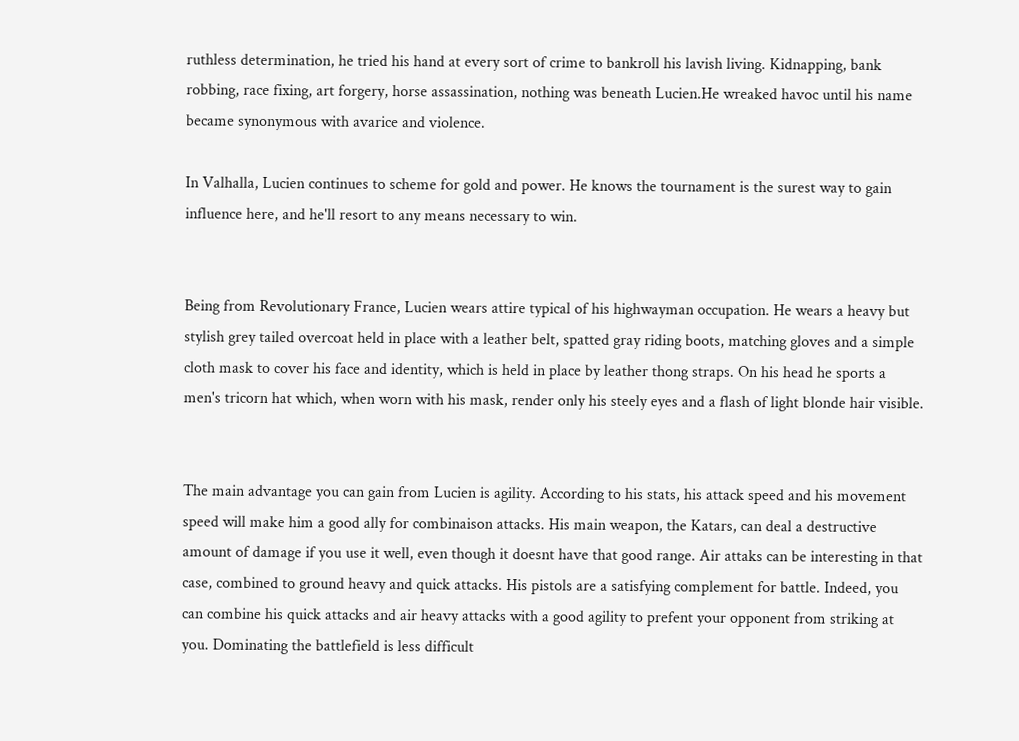ruthless determination, he tried his hand at every sort of crime to bankroll his lavish living. Kidnapping, bank robbing, race fixing, art forgery, horse assassination, nothing was beneath Lucien.He wreaked havoc until his name became synonymous with avarice and violence.

In Valhalla, Lucien continues to scheme for gold and power. He knows the tournament is the surest way to gain influence here, and he'll resort to any means necessary to win.


Being from Revolutionary France, Lucien wears attire typical of his highwayman occupation. He wears a heavy but stylish grey tailed overcoat held in place with a leather belt, spatted gray riding boots, matching gloves and a simple cloth mask to cover his face and identity, which is held in place by leather thong straps. On his head he sports a men's tricorn hat which, when worn with his mask, render only his steely eyes and a flash of light blonde hair visible.


The main advantage you can gain from Lucien is agility. According to his stats, his attack speed and his movement speed will make him a good ally for combinaison attacks. His main weapon, the Katars, can deal a destructive amount of damage if you use it well, even though it doesnt have that good range. Air attaks can be interesting in that case, combined to ground heavy and quick attacks. His pistols are a satisfying complement for battle. Indeed, you can combine his quick attacks and air heavy attacks with a good agility to prefent your opponent from striking at you. Dominating the battlefield is less difficult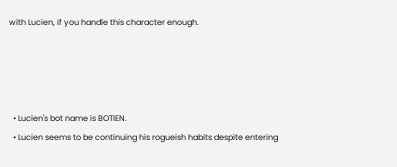with Lucien, if you handle this character enough.




  • Lucien's bot name is BOTIEN.
  • Lucien seems to be continuing his rogueish habits despite entering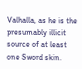Valhalla, as he is the presumably illicit source of at least one Sword skin.